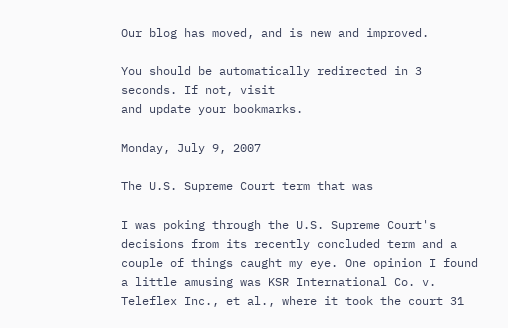Our blog has moved, and is new and improved.

You should be automatically redirected in 3 seconds. If not, visit
and update your bookmarks.

Monday, July 9, 2007

The U.S. Supreme Court term that was

I was poking through the U.S. Supreme Court's decisions from its recently concluded term and a couple of things caught my eye. One opinion I found a little amusing was KSR International Co. v. Teleflex Inc., et al., where it took the court 31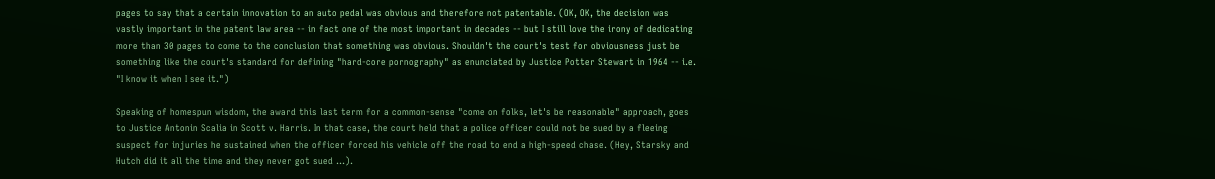pages to say that a certain innovation to an auto pedal was obvious and therefore not patentable. (OK, OK, the decision was vastly important in the patent law area -- in fact one of the most important in decades -- but I still love the irony of dedicating more than 30 pages to come to the conclusion that something was obvious. Shouldn't the court's test for obviousness just be something like the court's standard for defining "hard-core pornography" as enunciated by Justice Potter Stewart in 1964 -- i.e. "I know it when I see it.")

Speaking of homespun wisdom, the award this last term for a common-sense "come on folks, let's be reasonable" approach, goes to Justice Antonin Scalia in Scott v. Harris. In that case, the court held that a police officer could not be sued by a fleeing suspect for injuries he sustained when the officer forced his vehicle off the road to end a high-speed chase. (Hey, Starsky and Hutch did it all the time and they never got sued ...).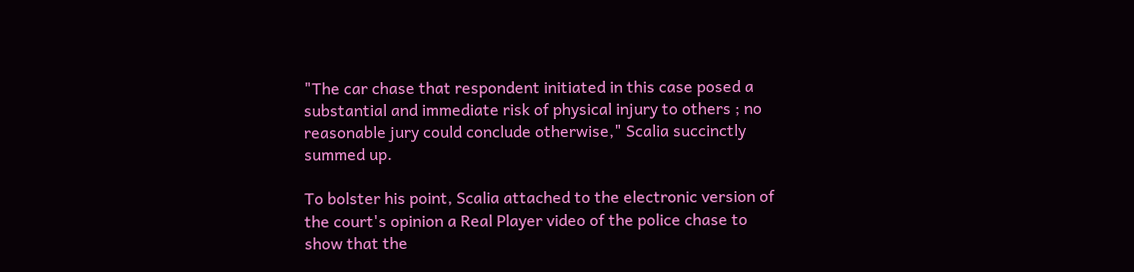"The car chase that respondent initiated in this case posed a substantial and immediate risk of physical injury to others ; no reasonable jury could conclude otherwise," Scalia succinctly summed up.

To bolster his point, Scalia attached to the electronic version of the court's opinion a Real Player video of the police chase to show that the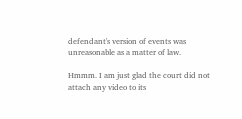defendant's version of events was unreasonable as a matter of law.

Hmmm. I am just glad the court did not attach any video to its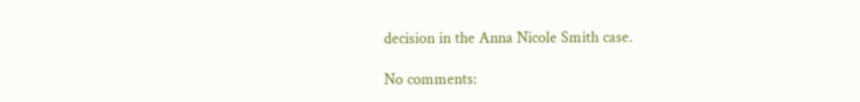decision in the Anna Nicole Smith case.

No comments: